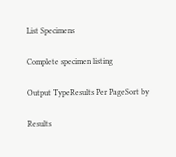List Specimens

Complete specimen listing

Output TypeResults Per PageSort by

Results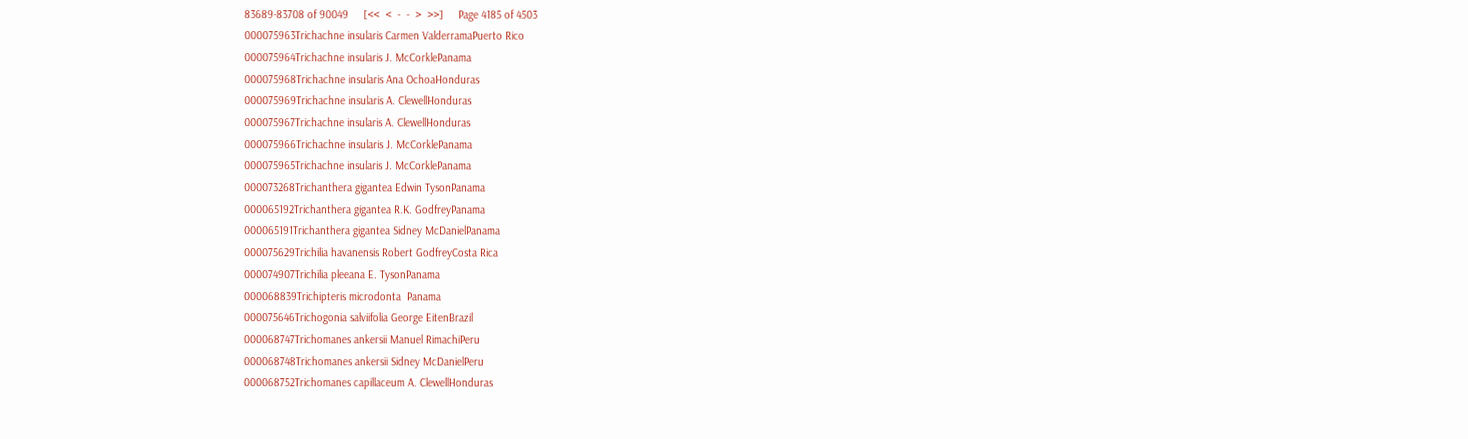83689-83708 of 90049     [<<  <  -  -  >  >>]     Page 4185 of 4503
000075963Trichachne insularis Carmen ValderramaPuerto Rico
000075964Trichachne insularis J. McCorklePanama
000075968Trichachne insularis Ana OchoaHonduras
000075969Trichachne insularis A. ClewellHonduras
000075967Trichachne insularis A. ClewellHonduras
000075966Trichachne insularis J. McCorklePanama
000075965Trichachne insularis J. McCorklePanama
000073268Trichanthera gigantea Edwin TysonPanama
000065192Trichanthera gigantea R.K. GodfreyPanama
000065191Trichanthera gigantea Sidney McDanielPanama
000075629Trichilia havanensis Robert GodfreyCosta Rica
000074907Trichilia pleeana E. TysonPanama
000068839Trichipteris microdonta  Panama
000075646Trichogonia salviifolia George EitenBrazil
000068747Trichomanes ankersii Manuel RimachiPeru
000068748Trichomanes ankersii Sidney McDanielPeru
000068752Trichomanes capillaceum A. ClewellHonduras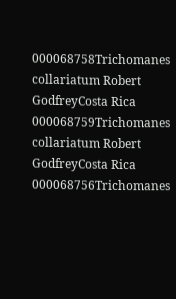000068758Trichomanes collariatum Robert GodfreyCosta Rica
000068759Trichomanes collariatum Robert GodfreyCosta Rica
000068756Trichomanes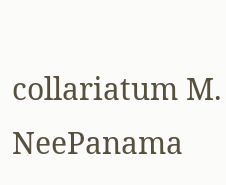collariatum M. NeePanama